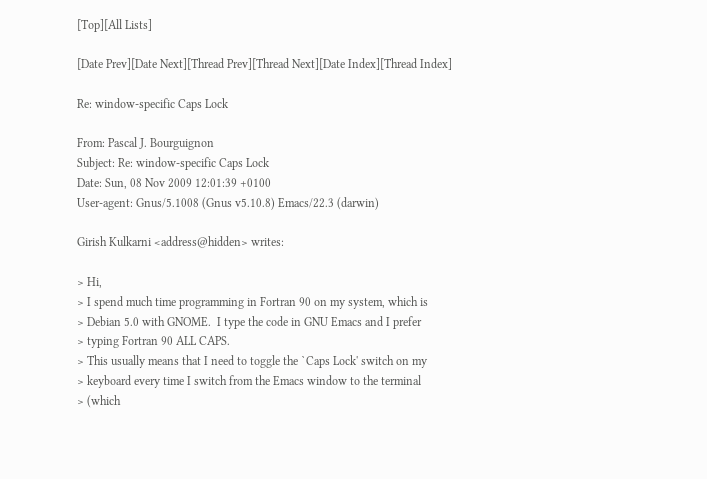[Top][All Lists]

[Date Prev][Date Next][Thread Prev][Thread Next][Date Index][Thread Index]

Re: window-specific Caps Lock

From: Pascal J. Bourguignon
Subject: Re: window-specific Caps Lock
Date: Sun, 08 Nov 2009 12:01:39 +0100
User-agent: Gnus/5.1008 (Gnus v5.10.8) Emacs/22.3 (darwin)

Girish Kulkarni <address@hidden> writes:

> Hi,
> I spend much time programming in Fortran 90 on my system, which is
> Debian 5.0 with GNOME.  I type the code in GNU Emacs and I prefer
> typing Fortran 90 ALL CAPS.
> This usually means that I need to toggle the `Caps Lock' switch on my
> keyboard every time I switch from the Emacs window to the terminal
> (which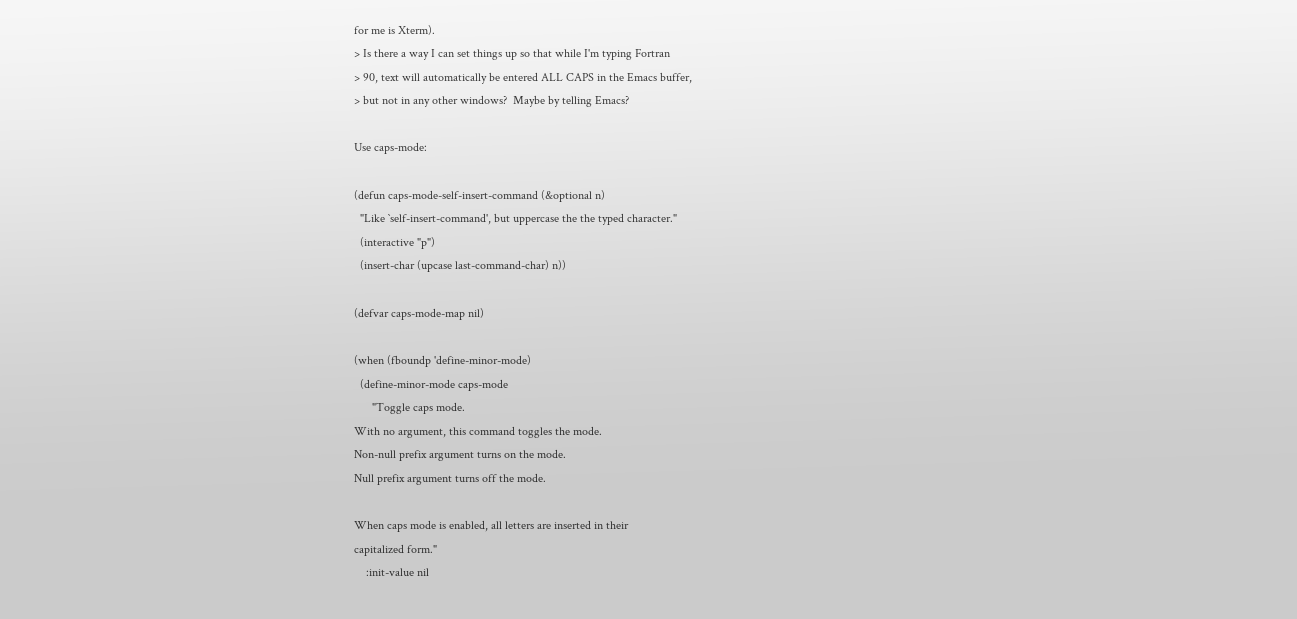for me is Xterm).
> Is there a way I can set things up so that while I'm typing Fortran
> 90, text will automatically be entered ALL CAPS in the Emacs buffer,
> but not in any other windows?  Maybe by telling Emacs?

Use caps-mode:

(defun caps-mode-self-insert-command (&optional n)
  "Like `self-insert-command', but uppercase the the typed character."
  (interactive "p")
  (insert-char (upcase last-command-char) n))

(defvar caps-mode-map nil)

(when (fboundp 'define-minor-mode)
  (define-minor-mode caps-mode
      "Toggle caps mode.
With no argument, this command toggles the mode.
Non-null prefix argument turns on the mode.
Null prefix argument turns off the mode.

When caps mode is enabled, all letters are inserted in their
capitalized form."
    :init-value nil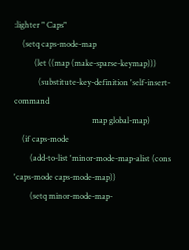:lighter " Caps"
    (setq caps-mode-map
          (let ((map (make-sparse-keymap)))
            (substitute-key-definition 'self-insert-command
                                       map global-map)
    (if caps-mode
        (add-to-list 'minor-mode-map-alist (cons 'caps-mode caps-mode-map))
        (setq minor-mode-map-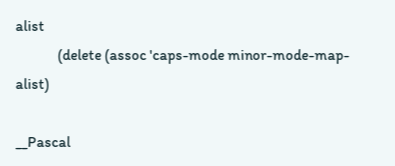alist
              (delete (assoc 'caps-mode minor-mode-map-alist)

__Pascal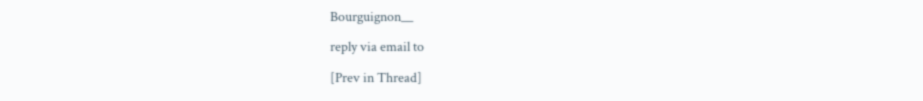Bourguignon__

reply via email to

[Prev in Thread]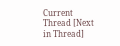Current Thread [Next in Thread]